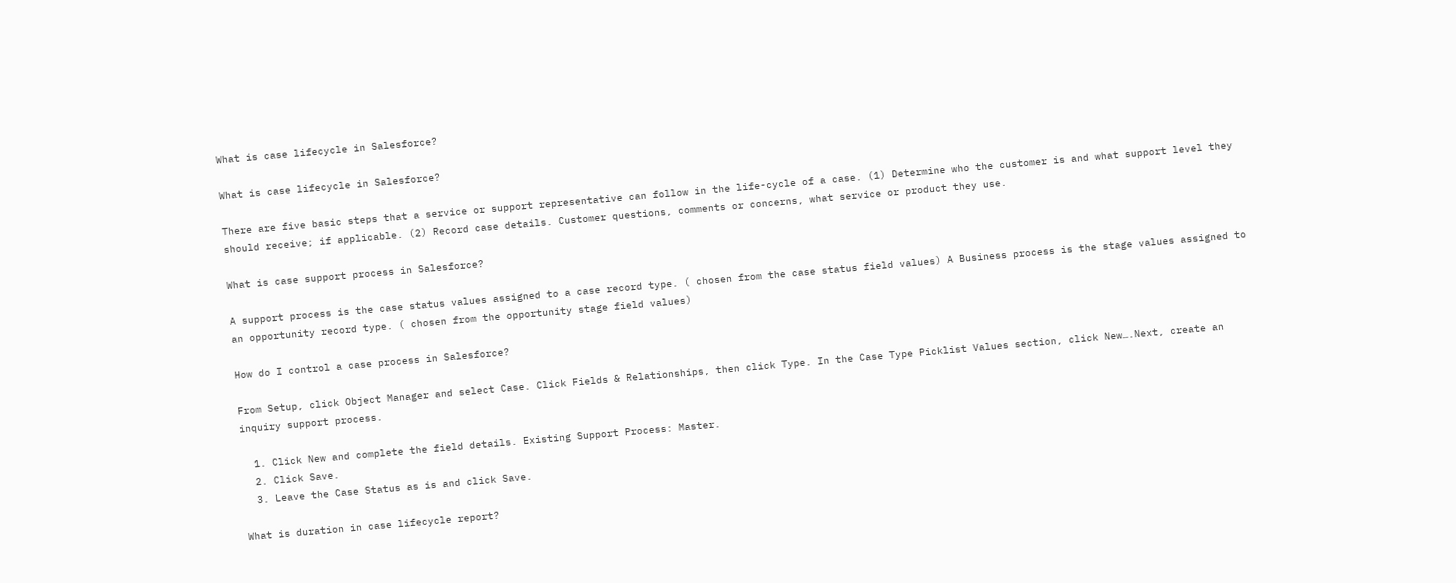What is case lifecycle in Salesforce?

What is case lifecycle in Salesforce?

There are five basic steps that a service or support representative can follow in the life-cycle of a case. (1) Determine who the customer is and what support level they should receive; if applicable. (2) Record case details. Customer questions, comments or concerns, what service or product they use.

What is case support process in Salesforce?

A support process is the case status values assigned to a case record type. ( chosen from the case status field values) A Business process is the stage values assigned to an opportunity record type. ( chosen from the opportunity stage field values)

How do I control a case process in Salesforce?

From Setup, click Object Manager and select Case. Click Fields & Relationships, then click Type. In the Case Type Picklist Values section, click New….Next, create an inquiry support process.

  1. Click New and complete the field details. Existing Support Process: Master.
  2. Click Save.
  3. Leave the Case Status as is and click Save.

What is duration in case lifecycle report?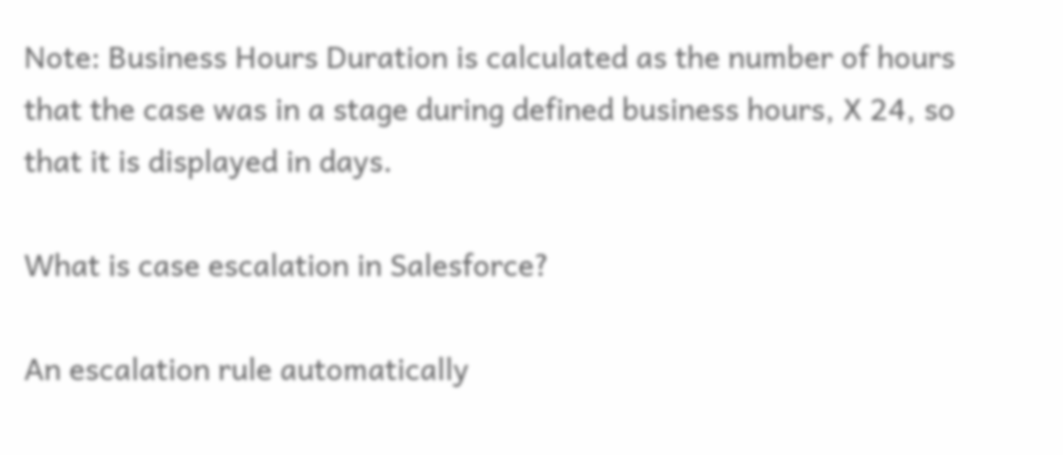Note: Business Hours Duration is calculated as the number of hours that the case was in a stage during defined business hours, X 24, so that it is displayed in days.

What is case escalation in Salesforce?

An escalation rule automatically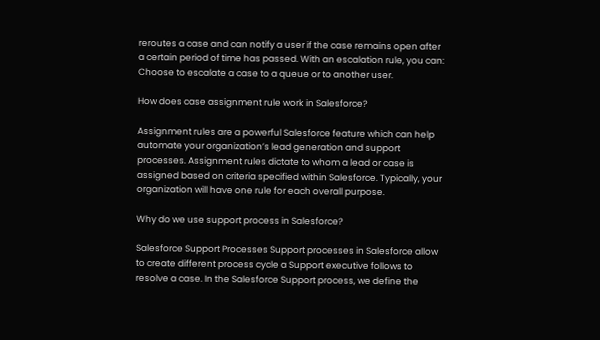reroutes a case and can notify a user if the case remains open after a certain period of time has passed. With an escalation rule, you can: Choose to escalate a case to a queue or to another user.

How does case assignment rule work in Salesforce?

Assignment rules are a powerful Salesforce feature which can help automate your organization’s lead generation and support processes. Assignment rules dictate to whom a lead or case is assigned based on criteria specified within Salesforce. Typically, your organization will have one rule for each overall purpose.

Why do we use support process in Salesforce?

Salesforce Support Processes Support processes in Salesforce allow to create different process cycle a Support executive follows to resolve a case. In the Salesforce Support process, we define the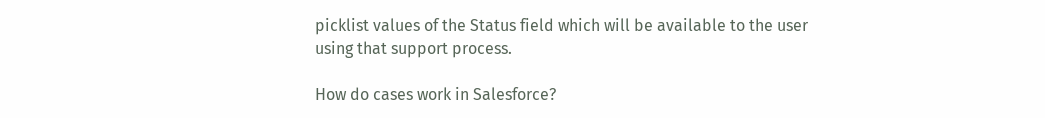picklist values of the Status field which will be available to the user using that support process.

How do cases work in Salesforce?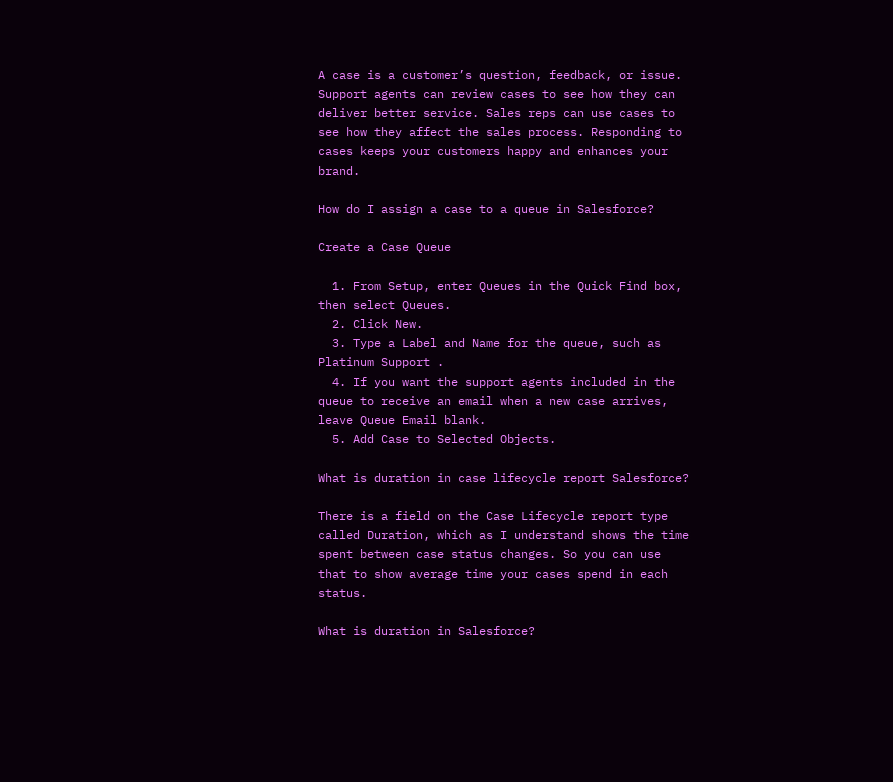A case is a customer’s question, feedback, or issue. Support agents can review cases to see how they can deliver better service. Sales reps can use cases to see how they affect the sales process. Responding to cases keeps your customers happy and enhances your brand.

How do I assign a case to a queue in Salesforce?

Create a Case Queue

  1. From Setup, enter Queues in the Quick Find box, then select Queues.
  2. Click New.
  3. Type a Label and Name for the queue, such as Platinum Support .
  4. If you want the support agents included in the queue to receive an email when a new case arrives, leave Queue Email blank.
  5. Add Case to Selected Objects.

What is duration in case lifecycle report Salesforce?

There is a field on the Case Lifecycle report type called Duration, which as I understand shows the time spent between case status changes. So you can use that to show average time your cases spend in each status.

What is duration in Salesforce?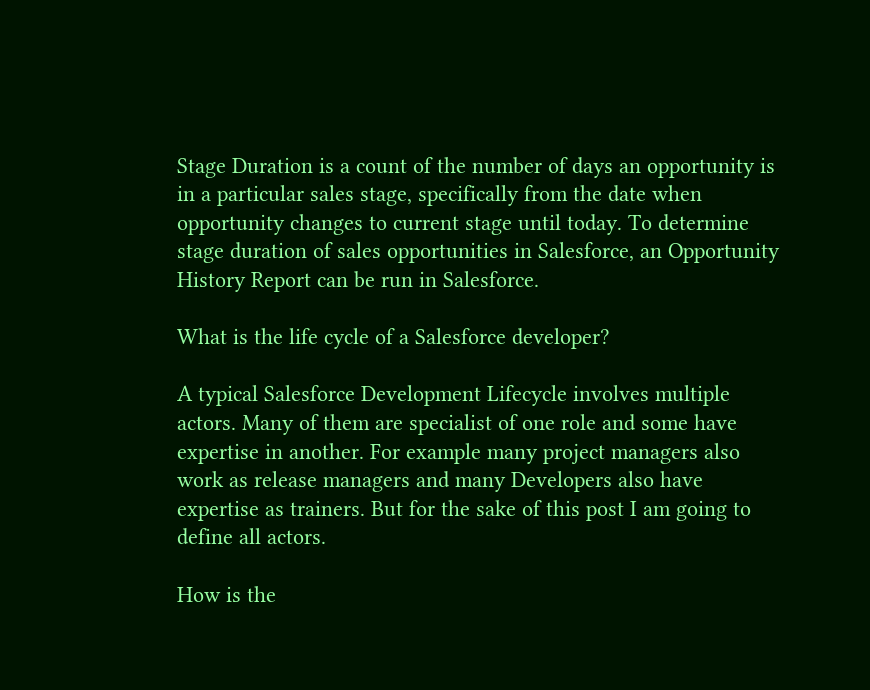Stage Duration is a count of the number of days an opportunity is in a particular sales stage, specifically from the date when opportunity changes to current stage until today. To determine stage duration of sales opportunities in Salesforce, an Opportunity History Report can be run in Salesforce.

What is the life cycle of a Salesforce developer?

A typical Salesforce Development Lifecycle involves multiple actors. Many of them are specialist of one role and some have expertise in another. For example many project managers also work as release managers and many Developers also have expertise as trainers. But for the sake of this post I am going to define all actors.

How is the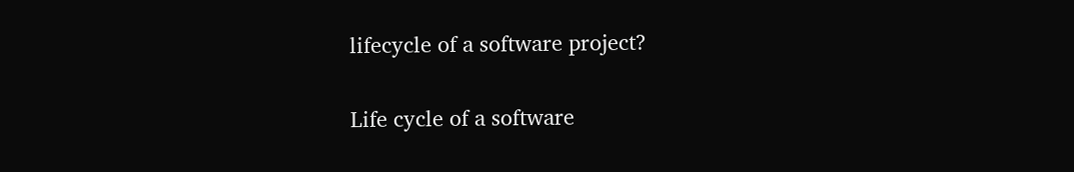lifecycle of a software project?

Life cycle of a software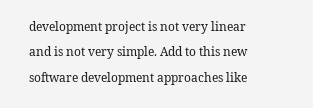development project is not very linear and is not very simple. Add to this new software development approaches like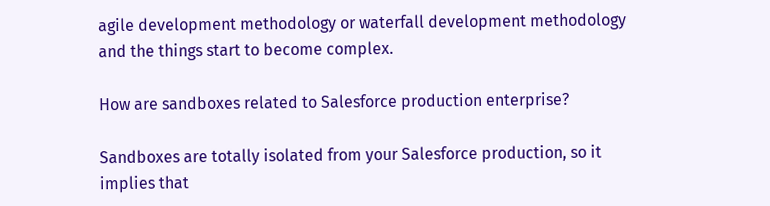agile development methodology or waterfall development methodology and the things start to become complex.

How are sandboxes related to Salesforce production enterprise?

Sandboxes are totally isolated from your Salesforce production, so it implies that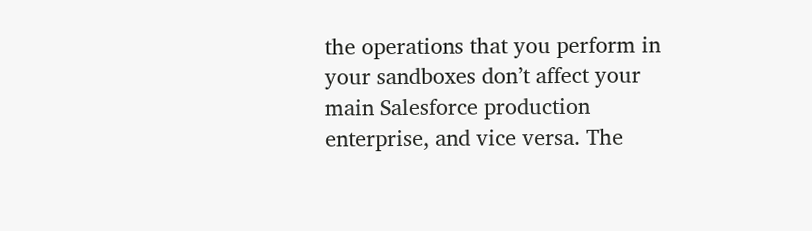the operations that you perform in your sandboxes don’t affect your main Salesforce production enterprise, and vice versa. The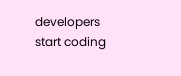developers start coding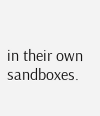in their own sandboxes.